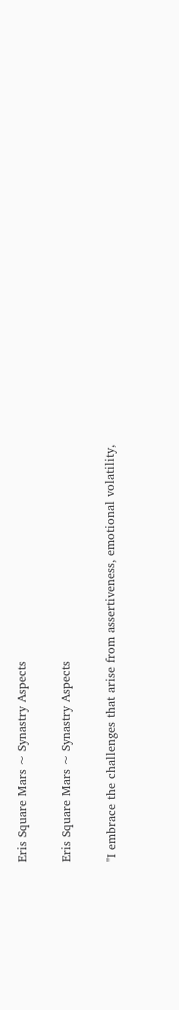Eris Square Mars ~ Synastry Aspects

Eris Square Mars ~ Synastry Aspects

"I embrace the challenges that arise from assertiveness, emotional volatility,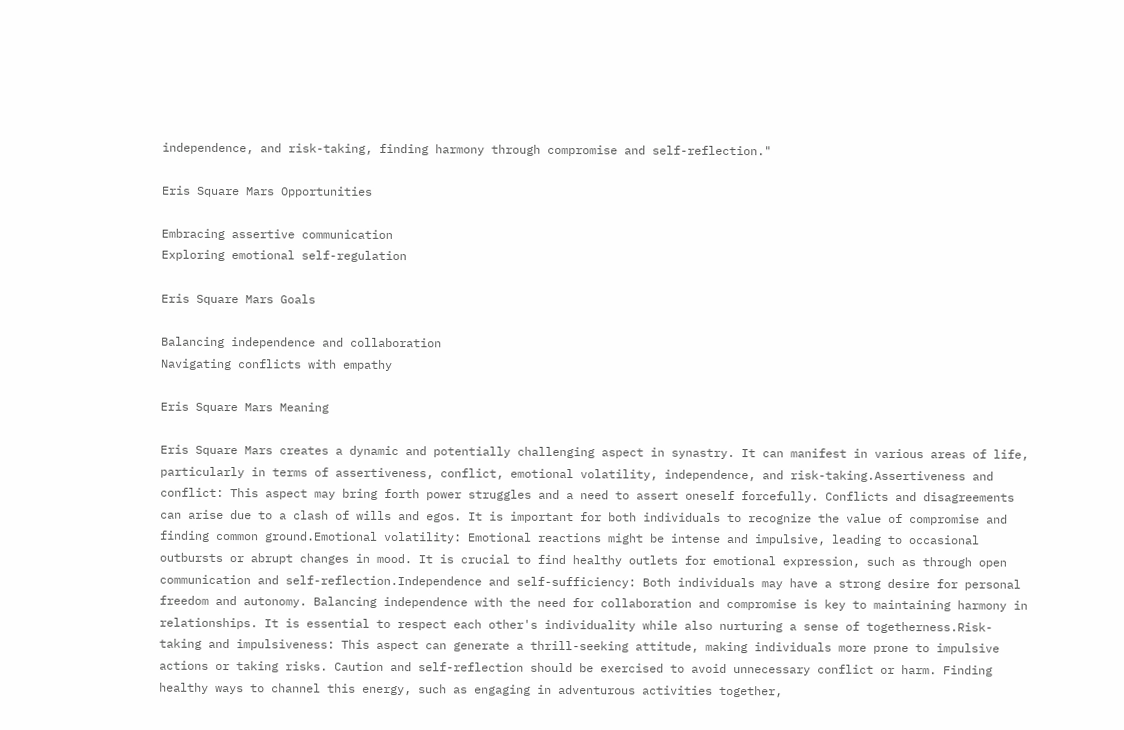independence, and risk-taking, finding harmony through compromise and self-reflection."

Eris Square Mars Opportunities

Embracing assertive communication
Exploring emotional self-regulation

Eris Square Mars Goals

Balancing independence and collaboration
Navigating conflicts with empathy

Eris Square Mars Meaning

Eris Square Mars creates a dynamic and potentially challenging aspect in synastry. It can manifest in various areas of life, particularly in terms of assertiveness, conflict, emotional volatility, independence, and risk-taking.Assertiveness and conflict: This aspect may bring forth power struggles and a need to assert oneself forcefully. Conflicts and disagreements can arise due to a clash of wills and egos. It is important for both individuals to recognize the value of compromise and finding common ground.Emotional volatility: Emotional reactions might be intense and impulsive, leading to occasional outbursts or abrupt changes in mood. It is crucial to find healthy outlets for emotional expression, such as through open communication and self-reflection.Independence and self-sufficiency: Both individuals may have a strong desire for personal freedom and autonomy. Balancing independence with the need for collaboration and compromise is key to maintaining harmony in relationships. It is essential to respect each other's individuality while also nurturing a sense of togetherness.Risk-taking and impulsiveness: This aspect can generate a thrill-seeking attitude, making individuals more prone to impulsive actions or taking risks. Caution and self-reflection should be exercised to avoid unnecessary conflict or harm. Finding healthy ways to channel this energy, such as engaging in adventurous activities together,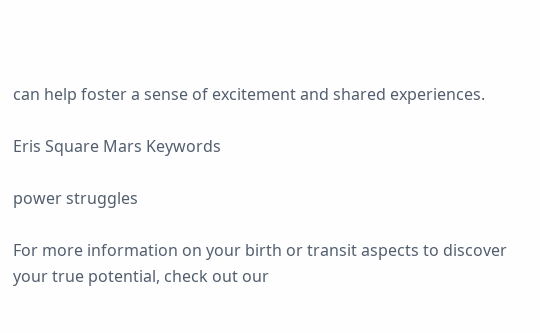can help foster a sense of excitement and shared experiences.

Eris Square Mars Keywords

power struggles

For more information on your birth or transit aspects to discover your true potential, check out our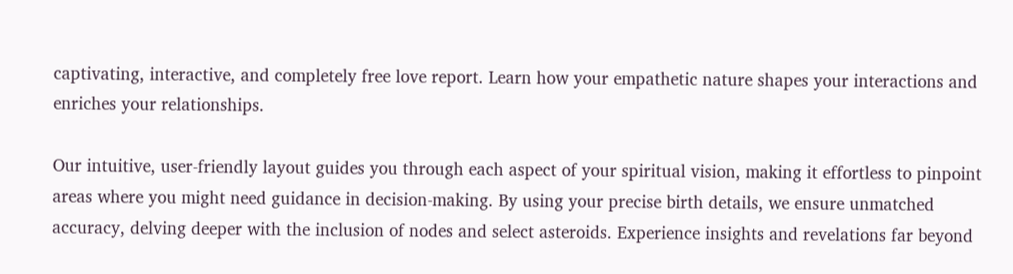captivating, interactive, and completely free love report. Learn how your empathetic nature shapes your interactions and enriches your relationships.

Our intuitive, user-friendly layout guides you through each aspect of your spiritual vision, making it effortless to pinpoint areas where you might need guidance in decision-making. By using your precise birth details, we ensure unmatched accuracy, delving deeper with the inclusion of nodes and select asteroids. Experience insights and revelations far beyond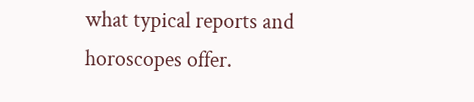what typical reports and horoscopes offer.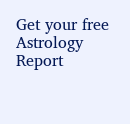Get your free Astrology Report